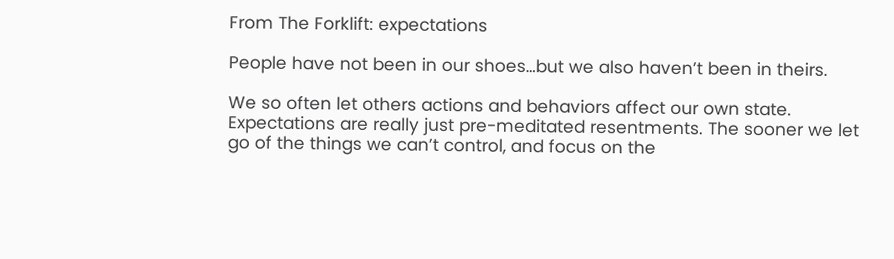From The Forklift: expectations

People have not been in our shoes…but we also haven’t been in theirs.

We so often let others actions and behaviors affect our own state.  Expectations are really just pre-meditated resentments. The sooner we let go of the things we can’t control, and focus on the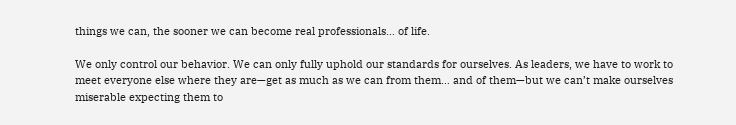things we can, the sooner we can become real professionals… of life.

We only control our behavior. We can only fully uphold our standards for ourselves. As leaders, we have to work to meet everyone else where they are—get as much as we can from them… and of them—but we can’t make ourselves miserable expecting them to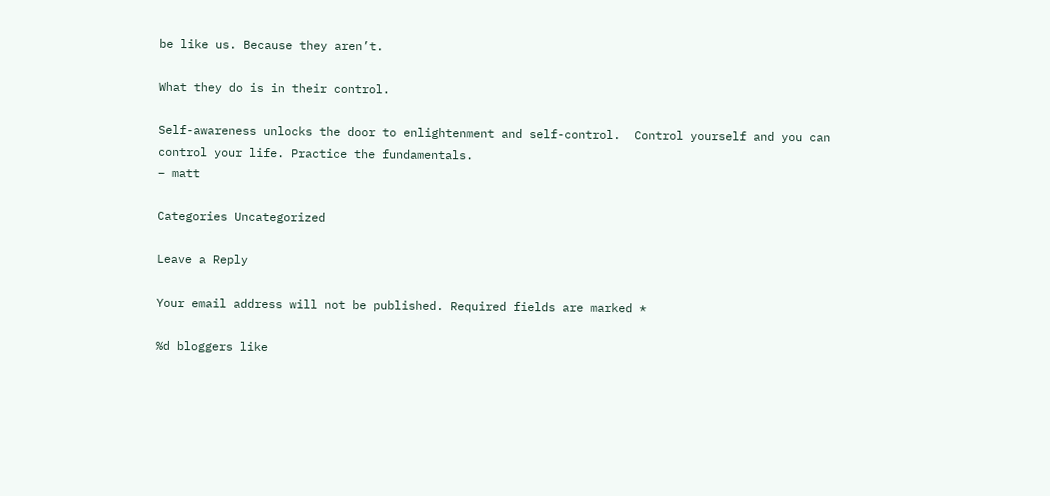be like us. Because they aren’t.

What they do is in their control.

Self-awareness unlocks the door to enlightenment and self-control.  Control yourself and you can control your life. Practice the fundamentals.
– matt

Categories Uncategorized

Leave a Reply

Your email address will not be published. Required fields are marked *

%d bloggers like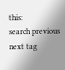this:
search previous next tag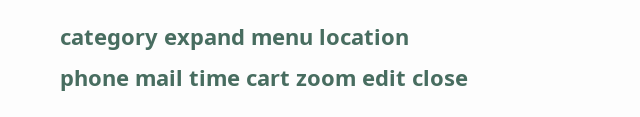category expand menu location phone mail time cart zoom edit close